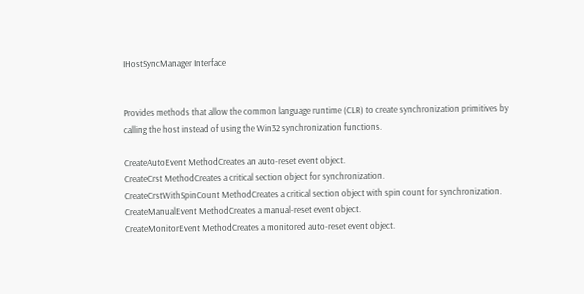IHostSyncManager Interface


Provides methods that allow the common language runtime (CLR) to create synchronization primitives by calling the host instead of using the Win32 synchronization functions.

CreateAutoEvent MethodCreates an auto-reset event object.
CreateCrst MethodCreates a critical section object for synchronization.
CreateCrstWithSpinCount MethodCreates a critical section object with spin count for synchronization.
CreateManualEvent MethodCreates a manual-reset event object.
CreateMonitorEvent MethodCreates a monitored auto-reset event object.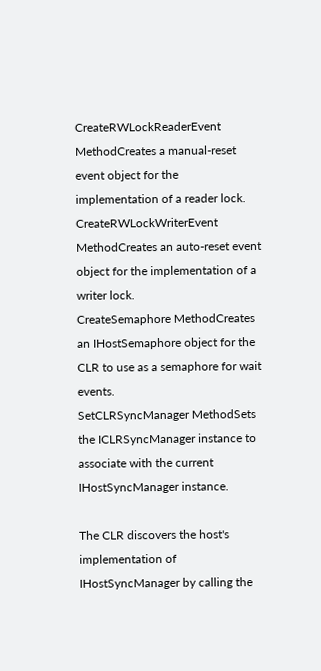CreateRWLockReaderEvent MethodCreates a manual-reset event object for the implementation of a reader lock.
CreateRWLockWriterEvent MethodCreates an auto-reset event object for the implementation of a writer lock.
CreateSemaphore MethodCreates an IHostSemaphore object for the CLR to use as a semaphore for wait events.
SetCLRSyncManager MethodSets the ICLRSyncManager instance to associate with the current IHostSyncManager instance.

The CLR discovers the host's implementation of IHostSyncManager by calling the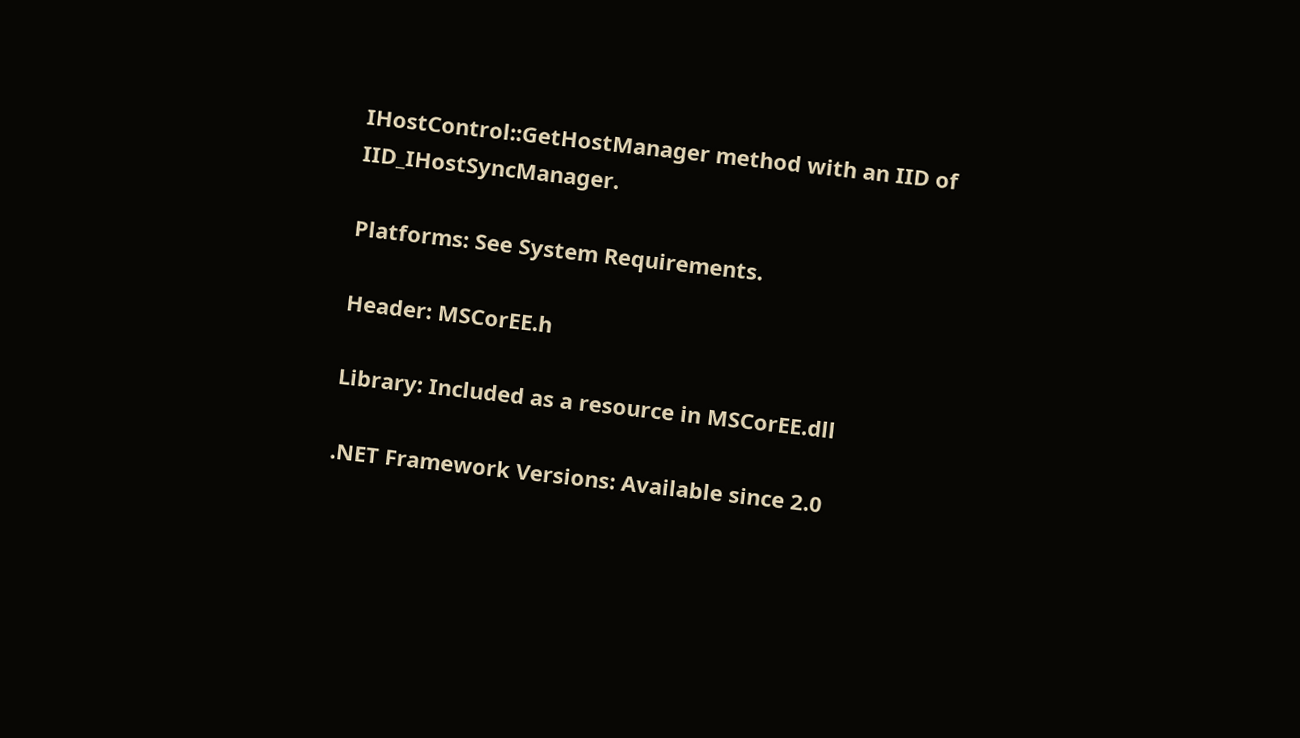IHostControl::GetHostManager method with an IID of IID_IHostSyncManager.

Platforms: See System Requirements.

Header: MSCorEE.h

Library: Included as a resource in MSCorEE.dll

.NET Framework Versions: Available since 2.0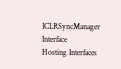ICLRSyncManager Interface
Hosting Interfaces